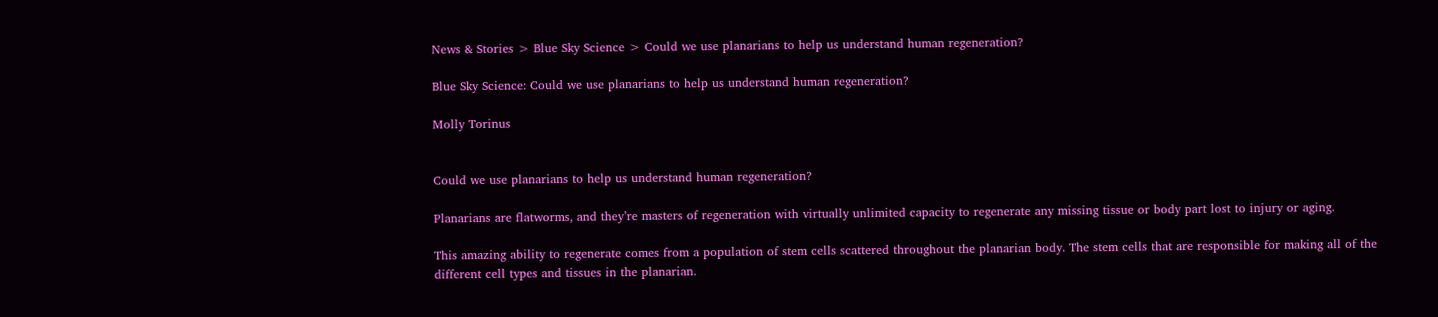News & Stories > Blue Sky Science > Could we use planarians to help us understand human regeneration?

Blue Sky Science: Could we use planarians to help us understand human regeneration?

Molly Torinus


Could we use planarians to help us understand human regeneration?

Planarians are flatworms, and they’re masters of regeneration with virtually unlimited capacity to regenerate any missing tissue or body part lost to injury or aging.

This amazing ability to regenerate comes from a population of stem cells scattered throughout the planarian body. The stem cells that are responsible for making all of the different cell types and tissues in the planarian.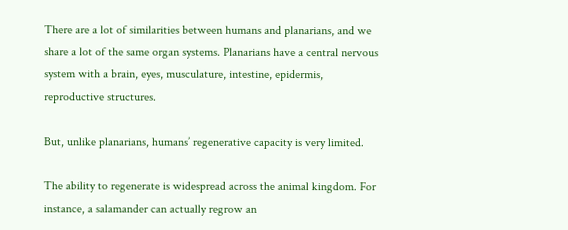There are a lot of similarities between humans and planarians, and we share a lot of the same organ systems. Planarians have a central nervous system with a brain, eyes, musculature, intestine, epidermis, reproductive structures.

But, unlike planarians, humans’ regenerative capacity is very limited.

The ability to regenerate is widespread across the animal kingdom. For instance, a salamander can actually regrow an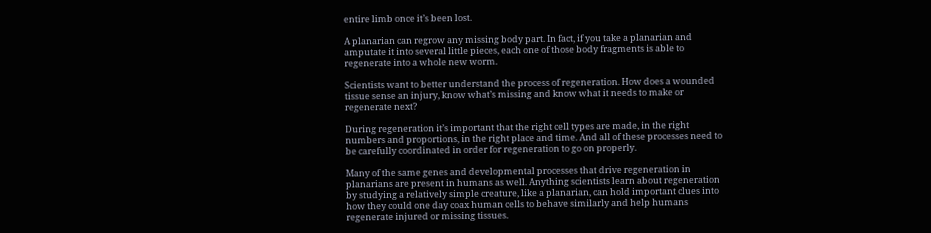entire limb once it’s been lost.

A planarian can regrow any missing body part. In fact, if you take a planarian and amputate it into several little pieces, each one of those body fragments is able to regenerate into a whole new worm.

Scientists want to better understand the process of regeneration. How does a wounded tissue sense an injury, know what’s missing and know what it needs to make or regenerate next?

During regeneration it’s important that the right cell types are made, in the right numbers and proportions, in the right place and time. And all of these processes need to be carefully coordinated in order for regeneration to go on properly.

Many of the same genes and developmental processes that drive regeneration in planarians are present in humans as well. Anything scientists learn about regeneration by studying a relatively simple creature, like a planarian, can hold important clues into how they could one day coax human cells to behave similarly and help humans regenerate injured or missing tissues.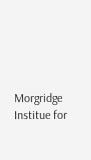Morgridge Institue for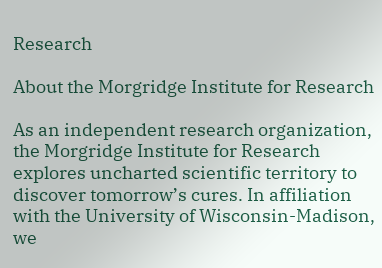Research

About the Morgridge Institute for Research

As an independent research organization, the Morgridge Institute for Research explores uncharted scientific territory to discover tomorrow’s cures. In affiliation with the University of Wisconsin-Madison, we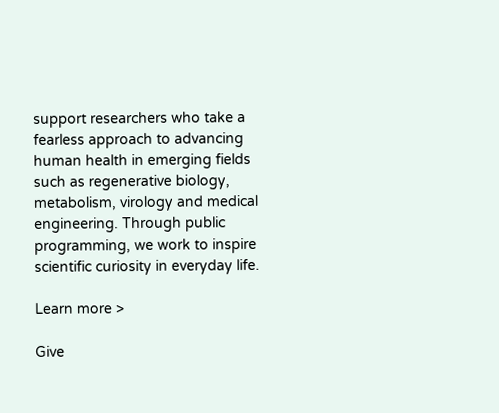support researchers who take a fearless approach to advancing human health in emerging fields such as regenerative biology, metabolism, virology and medical engineering. Through public programming, we work to inspire scientific curiosity in everyday life.

Learn more >

Give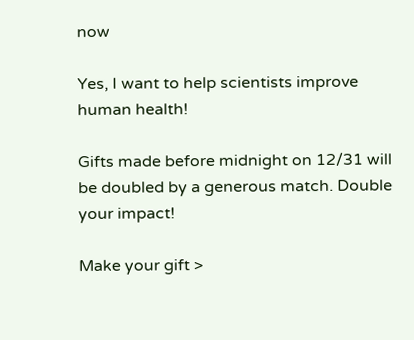now

Yes, I want to help scientists improve human health!

Gifts made before midnight on 12/31 will be doubled by a generous match. Double your impact!

Make your gift >